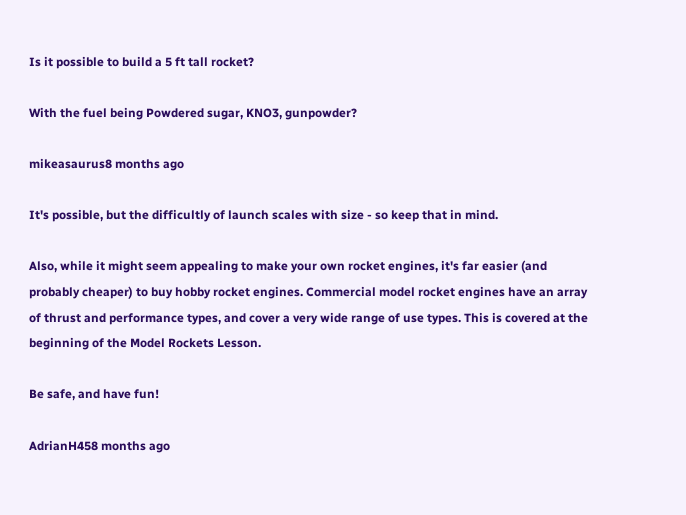Is it possible to build a 5 ft tall rocket?

With the fuel being Powdered sugar, KNO3, gunpowder?

mikeasaurus8 months ago

It's possible, but the difficultly of launch scales with size - so keep that in mind.

Also, while it might seem appealing to make your own rocket engines, it's far easier (and probably cheaper) to buy hobby rocket engines. Commercial model rocket engines have an array of thrust and performance types, and cover a very wide range of use types. This is covered at the beginning of the Model Rockets Lesson.

Be safe, and have fun!

AdrianH458 months ago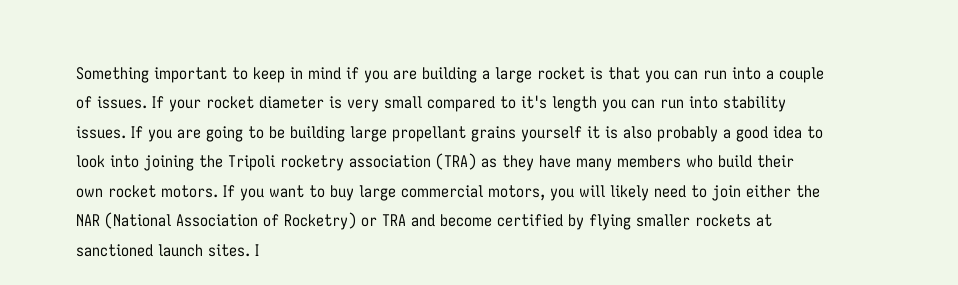Something important to keep in mind if you are building a large rocket is that you can run into a couple of issues. If your rocket diameter is very small compared to it's length you can run into stability issues. If you are going to be building large propellant grains yourself it is also probably a good idea to look into joining the Tripoli rocketry association (TRA) as they have many members who build their own rocket motors. If you want to buy large commercial motors, you will likely need to join either the NAR (National Association of Rocketry) or TRA and become certified by flying smaller rockets at sanctioned launch sites. I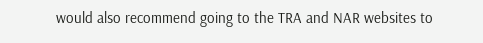would also recommend going to the TRA and NAR websites to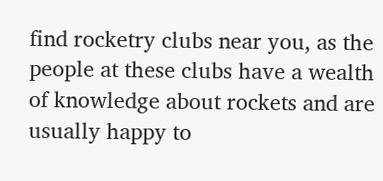find rocketry clubs near you, as the people at these clubs have a wealth of knowledge about rockets and are usually happy to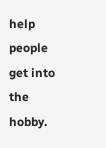help people get into the hobby.